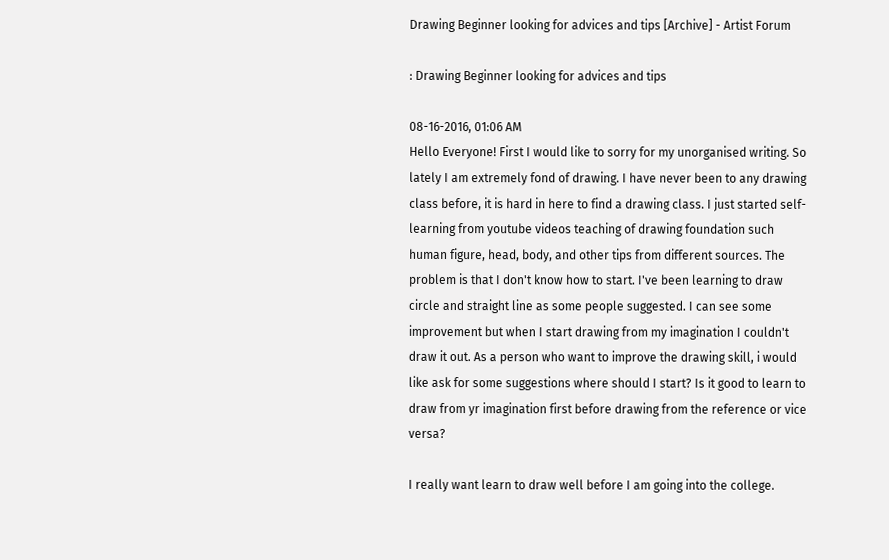Drawing Beginner looking for advices and tips [Archive] - Artist Forum

: Drawing Beginner looking for advices and tips

08-16-2016, 01:06 AM
Hello Everyone! First I would like to sorry for my unorganised writing. So lately I am extremely fond of drawing. I have never been to any drawing class before, it is hard in here to find a drawing class. I just started self-learning from youtube videos teaching of drawing foundation such human figure, head, body, and other tips from different sources. The problem is that I don't know how to start. I've been learning to draw circle and straight line as some people suggested. I can see some improvement but when I start drawing from my imagination I couldn't draw it out. As a person who want to improve the drawing skill, i would like ask for some suggestions where should I start? Is it good to learn to draw from yr imagination first before drawing from the reference or vice versa?

I really want learn to draw well before I am going into the college.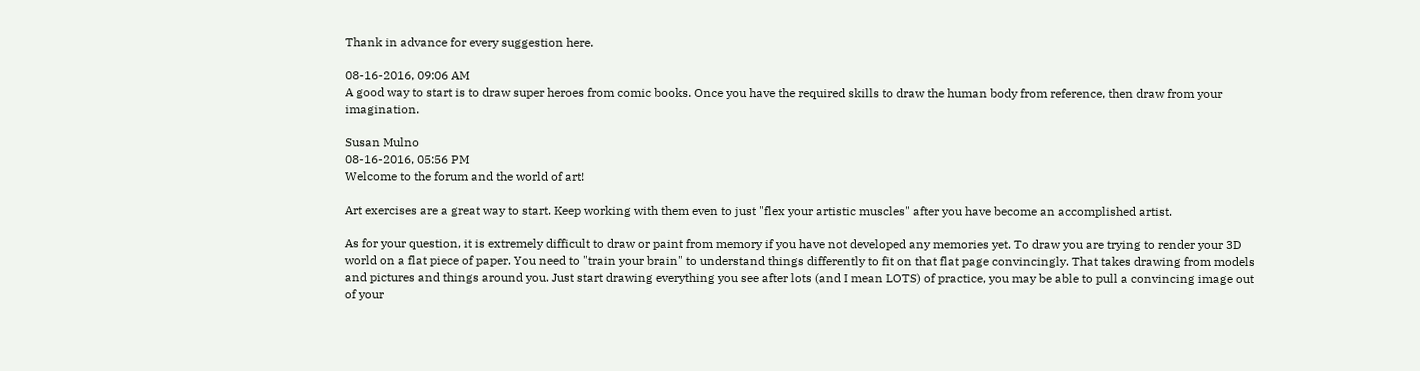Thank in advance for every suggestion here.

08-16-2016, 09:06 AM
A good way to start is to draw super heroes from comic books. Once you have the required skills to draw the human body from reference, then draw from your imagination.

Susan Mulno
08-16-2016, 05:56 PM
Welcome to the forum and the world of art!

Art exercises are a great way to start. Keep working with them even to just "flex your artistic muscles" after you have become an accomplished artist.

As for your question, it is extremely difficult to draw or paint from memory if you have not developed any memories yet. To draw you are trying to render your 3D world on a flat piece of paper. You need to "train your brain" to understand things differently to fit on that flat page convincingly. That takes drawing from models and pictures and things around you. Just start drawing everything you see after lots (and I mean LOTS) of practice, you may be able to pull a convincing image out of your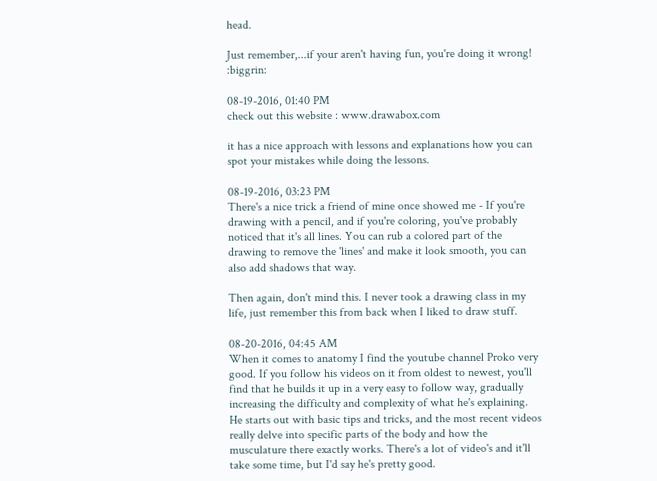head.

Just remember,...if your aren't having fun, you're doing it wrong! :biggrin:

08-19-2016, 01:40 PM
check out this website : www.drawabox.com

it has a nice approach with lessons and explanations how you can spot your mistakes while doing the lessons.

08-19-2016, 03:23 PM
There's a nice trick a friend of mine once showed me - If you're drawing with a pencil, and if you're coloring, you've probably noticed that it's all lines. You can rub a colored part of the drawing to remove the 'lines' and make it look smooth, you can also add shadows that way.

Then again, don't mind this. I never took a drawing class in my life, just remember this from back when I liked to draw stuff.

08-20-2016, 04:45 AM
When it comes to anatomy I find the youtube channel Proko very good. If you follow his videos on it from oldest to newest, you'll find that he builds it up in a very easy to follow way, gradually increasing the difficulty and complexity of what he's explaining. He starts out with basic tips and tricks, and the most recent videos really delve into specific parts of the body and how the musculature there exactly works. There's a lot of video's and it'll take some time, but I'd say he's pretty good.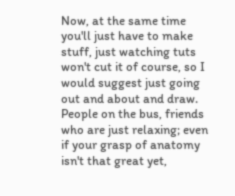Now, at the same time you'll just have to make stuff, just watching tuts won't cut it of course, so I would suggest just going out and about and draw. People on the bus, friends who are just relaxing; even if your grasp of anatomy isn't that great yet,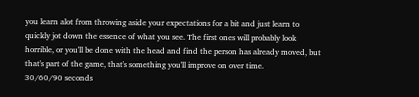you learn alot from throwing aside your expectations for a bit and just learn to quickly jot down the essence of what you see. The first ones will probably look horrible, or you'll be done with the head and find the person has already moved, but that's part of the game, that's something you'll improve on over time.
30/60/90 seconds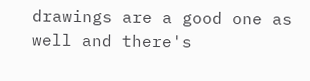drawings are a good one as well and there's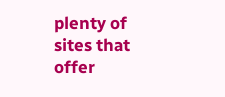plenty of sites that offer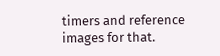timers and reference images for that.